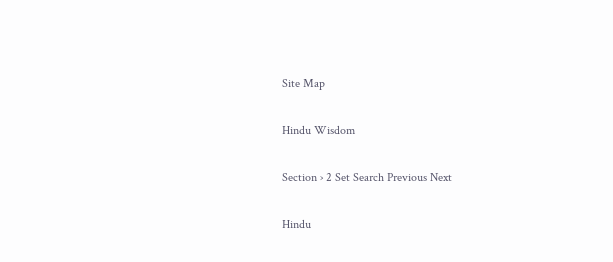Site Map

Hindu Wisdom

Section › 2 Set Search Previous Next

Hindu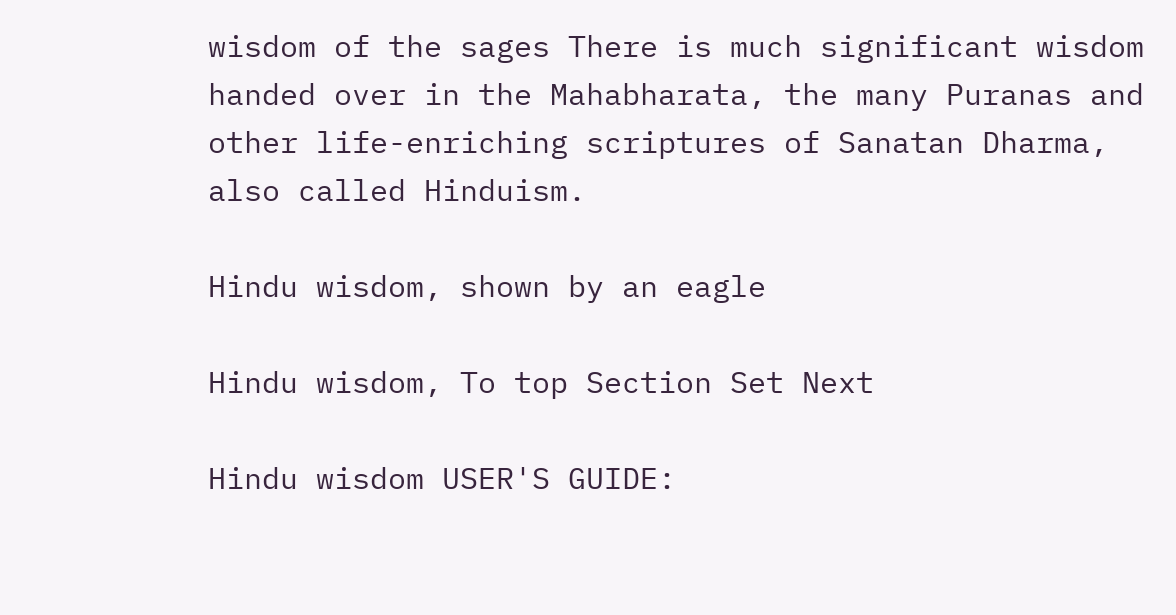wisdom of the sages There is much significant wisdom handed over in the Mahabharata, the many Puranas and other life-enriching scriptures of Sanatan Dharma, also called Hinduism.

Hindu wisdom, shown by an eagle

Hindu wisdom, To top Section Set Next

Hindu wisdom USER'S GUIDE: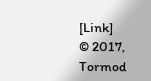[Link]
© 2017, Tormod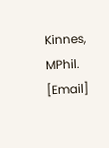Kinnes, MPhil. [Email]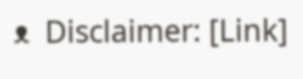ᴥ  Disclaimer: [Link]